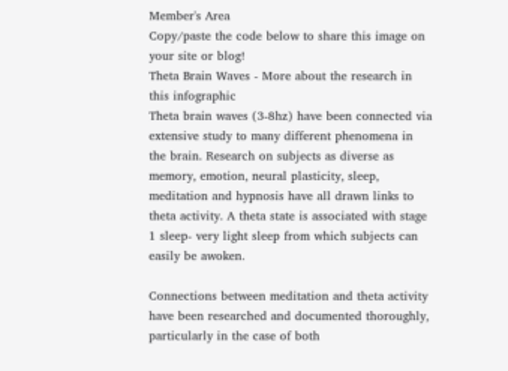Member's Area
Copy/paste the code below to share this image on your site or blog!
Theta Brain Waves - More about the research in this infographic
Theta brain waves (3-8hz) have been connected via extensive study to many different phenomena in the brain. Research on subjects as diverse as memory, emotion, neural plasticity, sleep, meditation and hypnosis have all drawn links to theta activity. A theta state is associated with stage 1 sleep- very light sleep from which subjects can easily be awoken.

Connections between meditation and theta activity have been researched and documented thoroughly, particularly in the case of both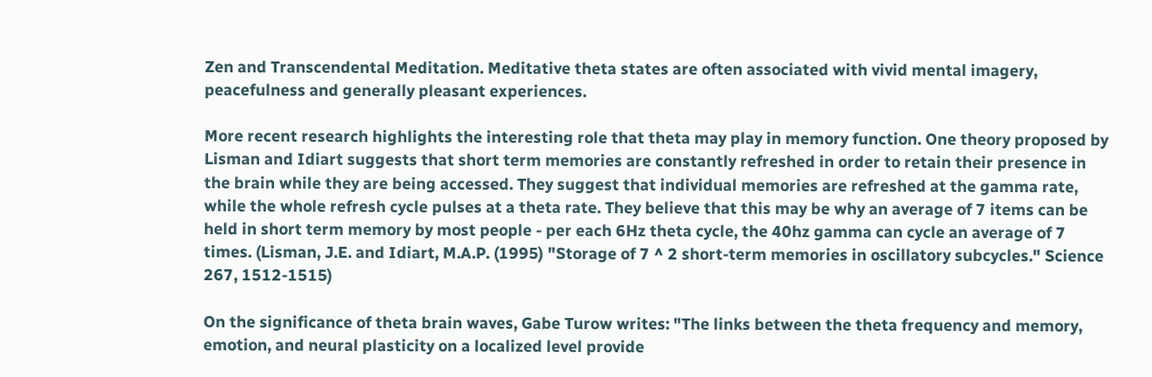Zen and Transcendental Meditation. Meditative theta states are often associated with vivid mental imagery, peacefulness and generally pleasant experiences.

More recent research highlights the interesting role that theta may play in memory function. One theory proposed by Lisman and Idiart suggests that short term memories are constantly refreshed in order to retain their presence in the brain while they are being accessed. They suggest that individual memories are refreshed at the gamma rate, while the whole refresh cycle pulses at a theta rate. They believe that this may be why an average of 7 items can be held in short term memory by most people - per each 6Hz theta cycle, the 40hz gamma can cycle an average of 7 times. (Lisman, J.E. and Idiart, M.A.P. (1995) "Storage of 7 ^ 2 short-term memories in oscillatory subcycles." Science 267, 1512-1515)

On the significance of theta brain waves, Gabe Turow writes: "The links between the theta frequency and memory, emotion, and neural plasticity on a localized level provide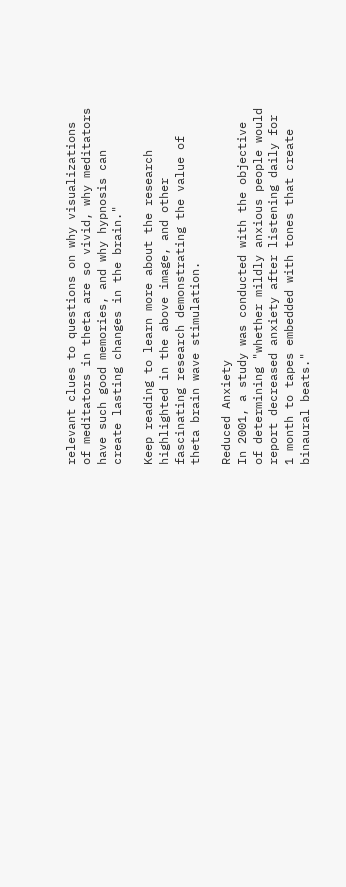relevant clues to questions on why visualizations of meditators in theta are so vivid, why meditators have such good memories, and why hypnosis can create lasting changes in the brain."

Keep reading to learn more about the research highlighted in the above image, and other fascinating research demonstrating the value of theta brain wave stimulation.

Reduced Anxiety
In 2001, a study was conducted with the objective of determining "whether mildly anxious people would report decreased anxiety after listening daily for 1 month to tapes embedded with tones that create binaural beats."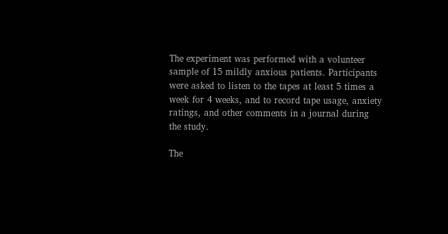The experiment was performed with a volunteer sample of 15 mildly anxious patients. Participants were asked to listen to the tapes at least 5 times a week for 4 weeks, and to record tape usage, anxiety ratings, and other comments in a journal during the study.

The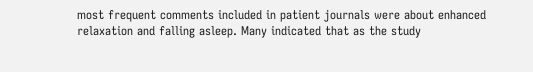most frequent comments included in patient journals were about enhanced relaxation and falling asleep. Many indicated that as the study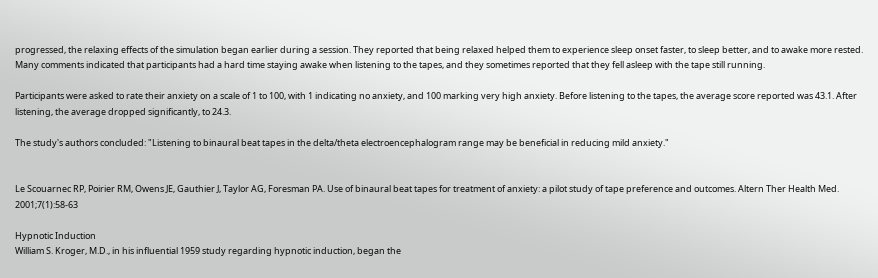progressed, the relaxing effects of the simulation began earlier during a session. They reported that being relaxed helped them to experience sleep onset faster, to sleep better, and to awake more rested. Many comments indicated that participants had a hard time staying awake when listening to the tapes, and they sometimes reported that they fell asleep with the tape still running.

Participants were asked to rate their anxiety on a scale of 1 to 100, with 1 indicating no anxiety, and 100 marking very high anxiety. Before listening to the tapes, the average score reported was 43.1. After listening, the average dropped significantly, to 24.3.

The study's authors concluded: "Listening to binaural beat tapes in the delta/theta electroencephalogram range may be beneficial in reducing mild anxiety."


Le Scouarnec RP, Poirier RM, Owens JE, Gauthier J, Taylor AG, Foresman PA. Use of binaural beat tapes for treatment of anxiety: a pilot study of tape preference and outcomes. Altern Ther Health Med. 2001;7(1):58-63

Hypnotic Induction
William S. Kroger, M.D., in his influential 1959 study regarding hypnotic induction, began the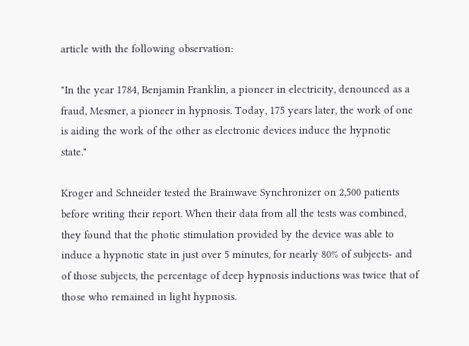article with the following observation:

"In the year 1784, Benjamin Franklin, a pioneer in electricity, denounced as a fraud, Mesmer, a pioneer in hypnosis. Today, 175 years later, the work of one is aiding the work of the other as electronic devices induce the hypnotic state."

Kroger and Schneider tested the Brainwave Synchronizer on 2,500 patients before writing their report. When their data from all the tests was combined, they found that the photic stimulation provided by the device was able to induce a hypnotic state in just over 5 minutes, for nearly 80% of subjects- and of those subjects, the percentage of deep hypnosis inductions was twice that of those who remained in light hypnosis.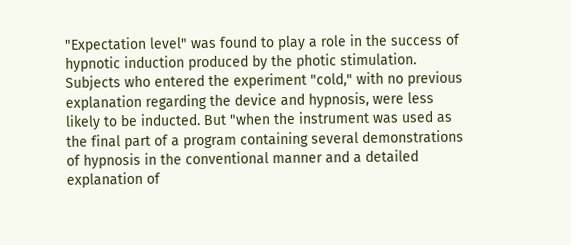"Expectation level" was found to play a role in the success of hypnotic induction produced by the photic stimulation. Subjects who entered the experiment "cold," with no previous explanation regarding the device and hypnosis, were less likely to be inducted. But "when the instrument was used as the final part of a program containing several demonstrations of hypnosis in the conventional manner and a detailed explanation of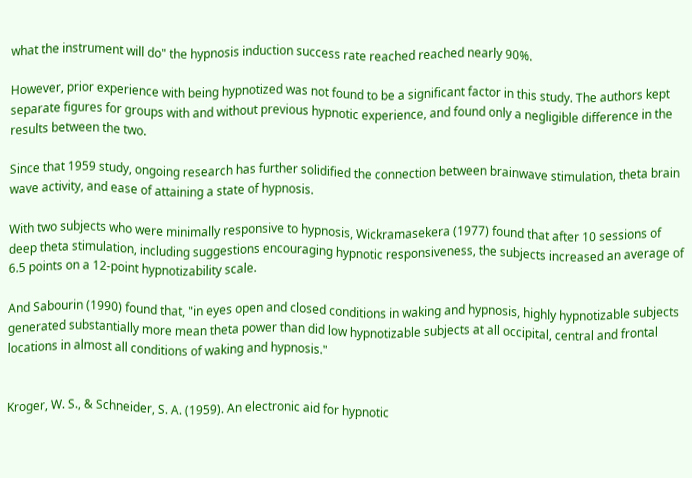what the instrument will do" the hypnosis induction success rate reached reached nearly 90%.

However, prior experience with being hypnotized was not found to be a significant factor in this study. The authors kept separate figures for groups with and without previous hypnotic experience, and found only a negligible difference in the results between the two.

Since that 1959 study, ongoing research has further solidified the connection between brainwave stimulation, theta brain wave activity, and ease of attaining a state of hypnosis.

With two subjects who were minimally responsive to hypnosis, Wickramasekera (1977) found that after 10 sessions of deep theta stimulation, including suggestions encouraging hypnotic responsiveness, the subjects increased an average of 6.5 points on a 12-point hypnotizability scale.

And Sabourin (1990) found that, "in eyes open and closed conditions in waking and hypnosis, highly hypnotizable subjects generated substantially more mean theta power than did low hypnotizable subjects at all occipital, central and frontal locations in almost all conditions of waking and hypnosis."


Kroger, W. S., & Schneider, S. A. (1959). An electronic aid for hypnotic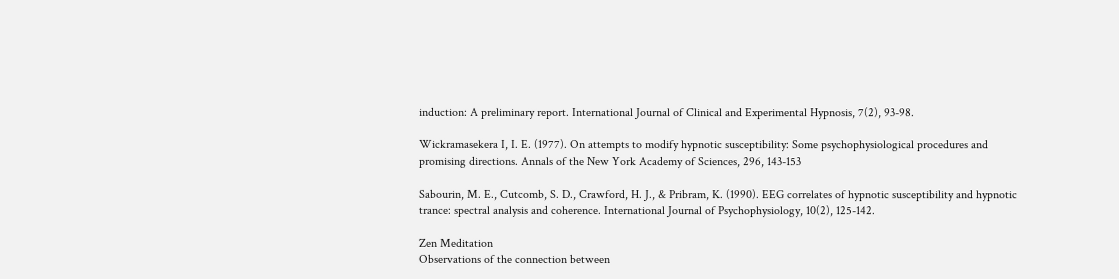induction: A preliminary report. International Journal of Clinical and Experimental Hypnosis, 7(2), 93-98.

Wickramasekera I, I. E. (1977). On attempts to modify hypnotic susceptibility: Some psychophysiological procedures and promising directions. Annals of the New York Academy of Sciences, 296, 143-153

Sabourin, M. E., Cutcomb, S. D., Crawford, H. J., & Pribram, K. (1990). EEG correlates of hypnotic susceptibility and hypnotic trance: spectral analysis and coherence. International Journal of Psychophysiology, 10(2), 125-142.

Zen Meditation
Observations of the connection between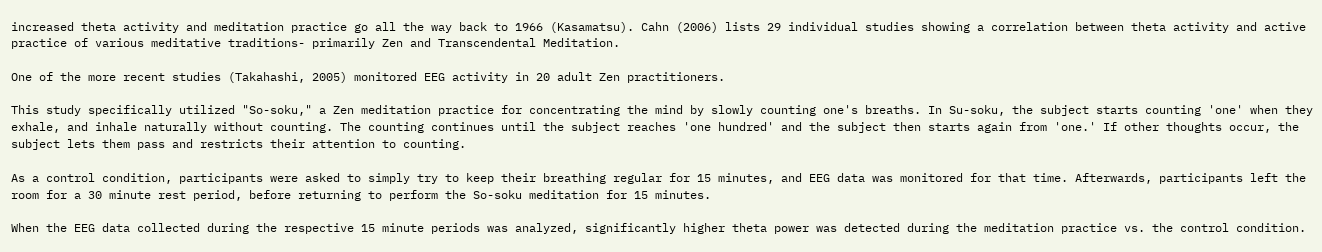increased theta activity and meditation practice go all the way back to 1966 (Kasamatsu). Cahn (2006) lists 29 individual studies showing a correlation between theta activity and active practice of various meditative traditions- primarily Zen and Transcendental Meditation.

One of the more recent studies (Takahashi, 2005) monitored EEG activity in 20 adult Zen practitioners.

This study specifically utilized "So-soku," a Zen meditation practice for concentrating the mind by slowly counting one's breaths. In Su-soku, the subject starts counting 'one' when they exhale, and inhale naturally without counting. The counting continues until the subject reaches 'one hundred' and the subject then starts again from 'one.' If other thoughts occur, the subject lets them pass and restricts their attention to counting.

As a control condition, participants were asked to simply try to keep their breathing regular for 15 minutes, and EEG data was monitored for that time. Afterwards, participants left the room for a 30 minute rest period, before returning to perform the So-soku meditation for 15 minutes.

When the EEG data collected during the respective 15 minute periods was analyzed, significantly higher theta power was detected during the meditation practice vs. the control condition.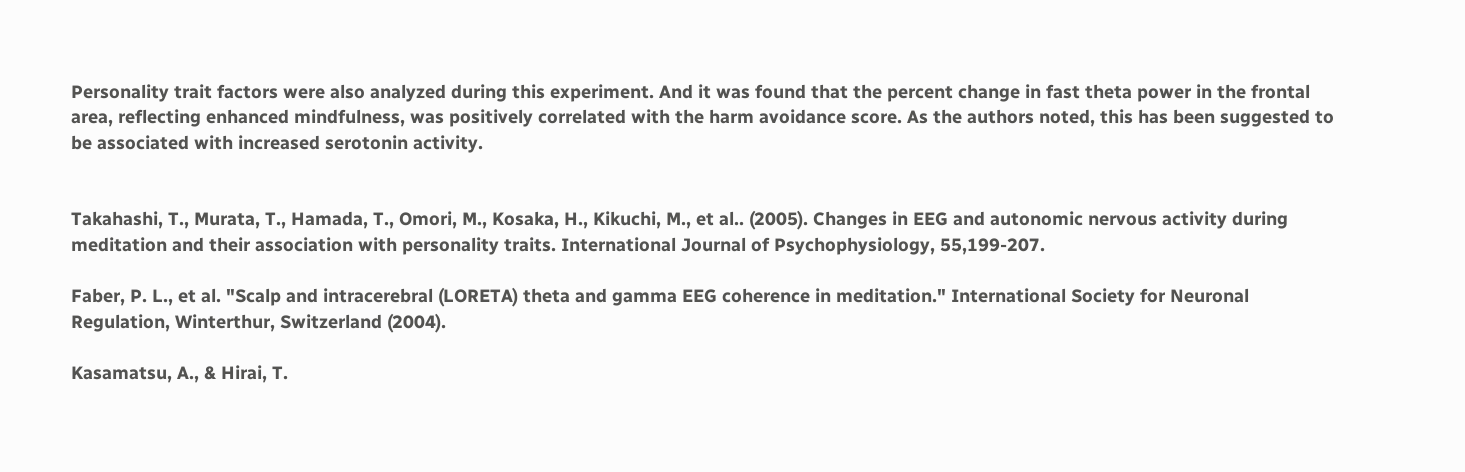Personality trait factors were also analyzed during this experiment. And it was found that the percent change in fast theta power in the frontal area, reflecting enhanced mindfulness, was positively correlated with the harm avoidance score. As the authors noted, this has been suggested to be associated with increased serotonin activity.


Takahashi, T., Murata, T., Hamada, T., Omori, M., Kosaka, H., Kikuchi, M., et al.. (2005). Changes in EEG and autonomic nervous activity during meditation and their association with personality traits. International Journal of Psychophysiology, 55,199-207.

Faber, P. L., et al. "Scalp and intracerebral (LORETA) theta and gamma EEG coherence in meditation." International Society for Neuronal Regulation, Winterthur, Switzerland (2004).

Kasamatsu, A., & Hirai, T.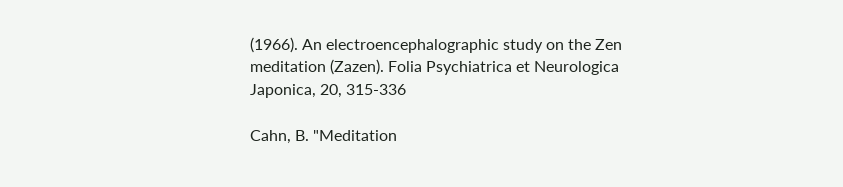(1966). An electroencephalographic study on the Zen meditation (Zazen). Folia Psychiatrica et Neurologica Japonica, 20, 315-336

Cahn, B. "Meditation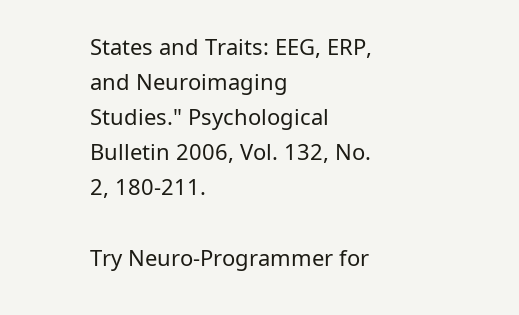States and Traits: EEG, ERP, and Neuroimaging Studies." Psychological Bulletin 2006, Vol. 132, No. 2, 180-211.

Try Neuro-Programmer for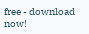free - download now!